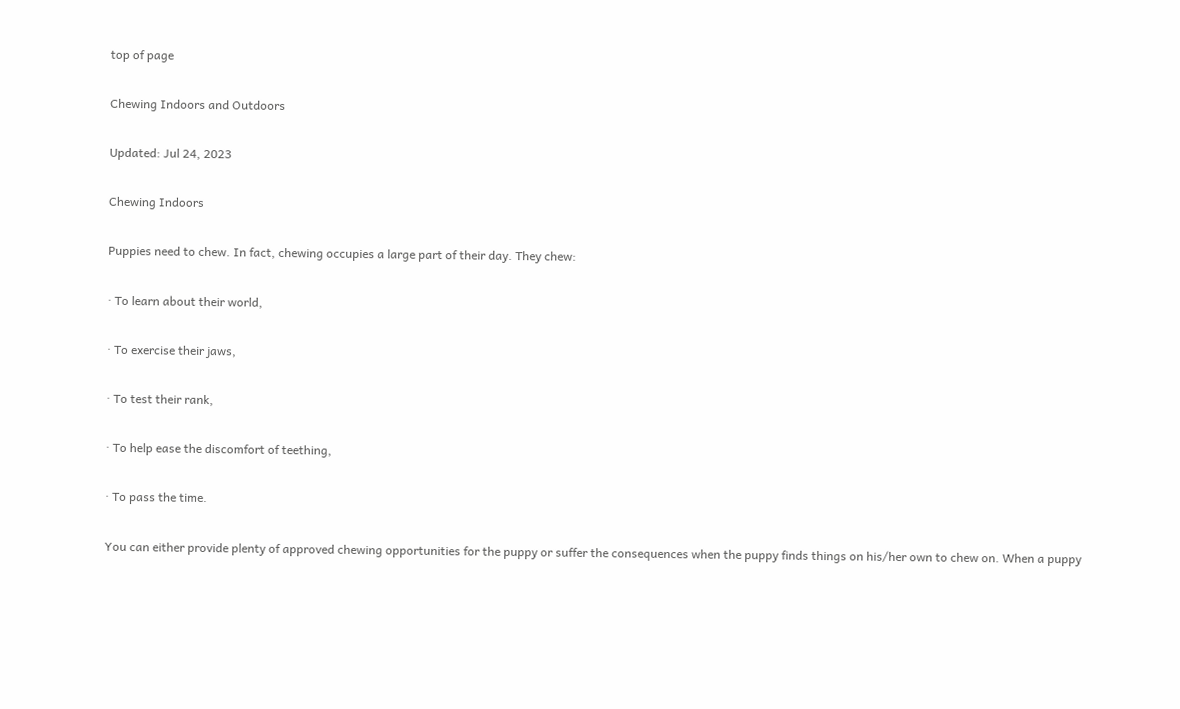top of page

Chewing Indoors and Outdoors

Updated: Jul 24, 2023

Chewing Indoors

Puppies need to chew. In fact, chewing occupies a large part of their day. They chew:

· To learn about their world,

· To exercise their jaws,

· To test their rank,

· To help ease the discomfort of teething,

· To pass the time.

You can either provide plenty of approved chewing opportunities for the puppy or suffer the consequences when the puppy finds things on his/her own to chew on. When a puppy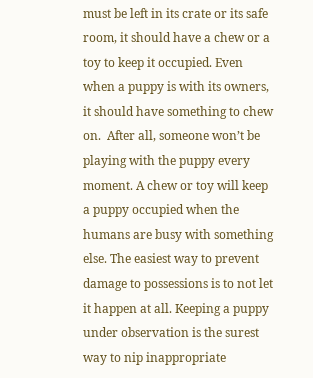must be left in its crate or its safe room, it should have a chew or a toy to keep it occupied. Even when a puppy is with its owners, it should have something to chew on.  After all, someone won’t be playing with the puppy every moment. A chew or toy will keep a puppy occupied when the humans are busy with something else. The easiest way to prevent damage to possessions is to not let it happen at all. Keeping a puppy under observation is the surest way to nip inappropriate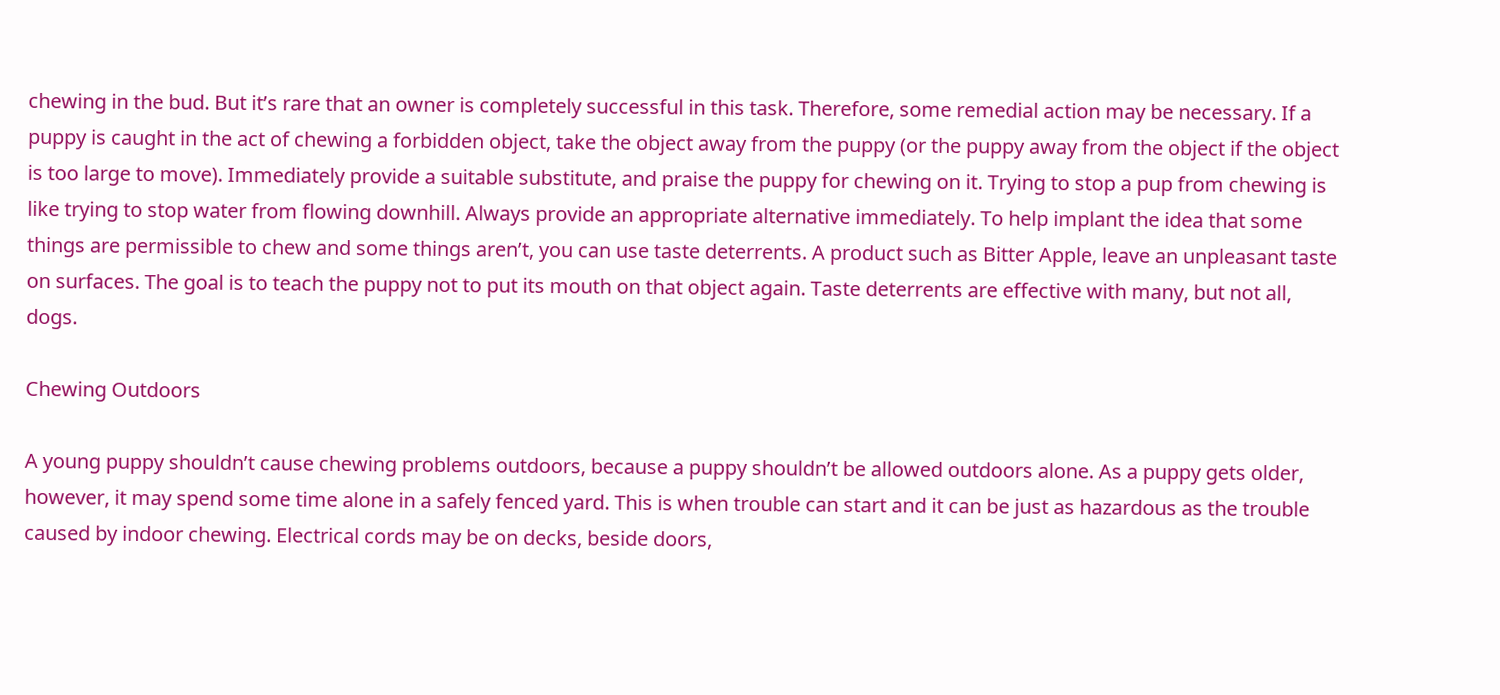chewing in the bud. But it’s rare that an owner is completely successful in this task. Therefore, some remedial action may be necessary. If a puppy is caught in the act of chewing a forbidden object, take the object away from the puppy (or the puppy away from the object if the object is too large to move). Immediately provide a suitable substitute, and praise the puppy for chewing on it. Trying to stop a pup from chewing is like trying to stop water from flowing downhill. Always provide an appropriate alternative immediately. To help implant the idea that some things are permissible to chew and some things aren’t, you can use taste deterrents. A product such as Bitter Apple, leave an unpleasant taste on surfaces. The goal is to teach the puppy not to put its mouth on that object again. Taste deterrents are effective with many, but not all, dogs.

Chewing Outdoors

A young puppy shouldn’t cause chewing problems outdoors, because a puppy shouldn’t be allowed outdoors alone. As a puppy gets older, however, it may spend some time alone in a safely fenced yard. This is when trouble can start and it can be just as hazardous as the trouble caused by indoor chewing. Electrical cords may be on decks, beside doors,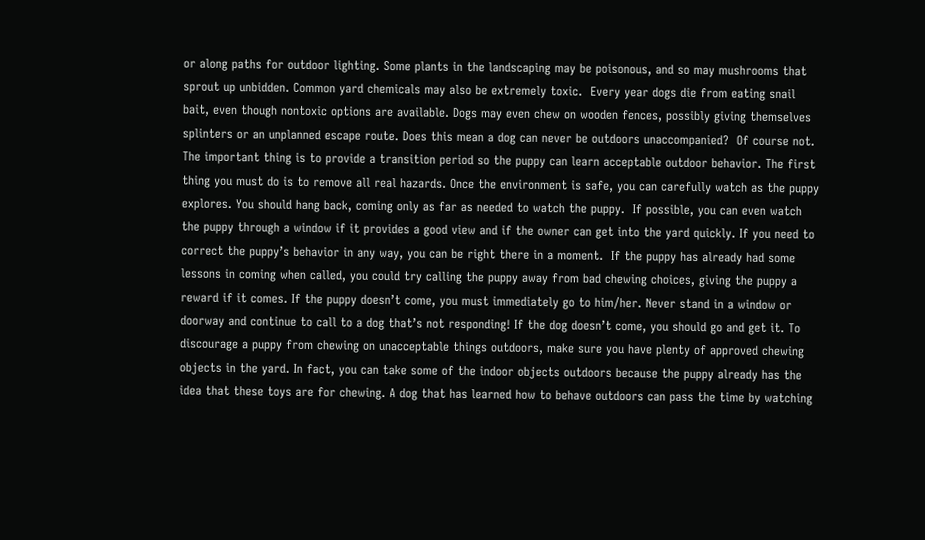or along paths for outdoor lighting. Some plants in the landscaping may be poisonous, and so may mushrooms that sprout up unbidden. Common yard chemicals may also be extremely toxic.  Every year dogs die from eating snail bait, even though nontoxic options are available. Dogs may even chew on wooden fences, possibly giving themselves splinters or an unplanned escape route. Does this mean a dog can never be outdoors unaccompanied?  Of course not.  The important thing is to provide a transition period so the puppy can learn acceptable outdoor behavior. The first thing you must do is to remove all real hazards. Once the environment is safe, you can carefully watch as the puppy explores. You should hang back, coming only as far as needed to watch the puppy.  If possible, you can even watch the puppy through a window if it provides a good view and if the owner can get into the yard quickly. If you need to correct the puppy’s behavior in any way, you can be right there in a moment.  If the puppy has already had some lessons in coming when called, you could try calling the puppy away from bad chewing choices, giving the puppy a reward if it comes. If the puppy doesn’t come, you must immediately go to him/her. Never stand in a window or doorway and continue to call to a dog that’s not responding! If the dog doesn’t come, you should go and get it. To discourage a puppy from chewing on unacceptable things outdoors, make sure you have plenty of approved chewing objects in the yard. In fact, you can take some of the indoor objects outdoors because the puppy already has the idea that these toys are for chewing. A dog that has learned how to behave outdoors can pass the time by watching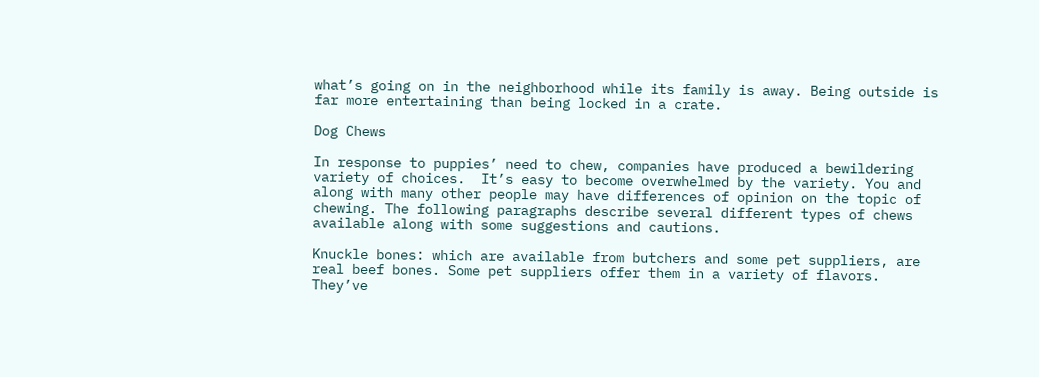what’s going on in the neighborhood while its family is away. Being outside is far more entertaining than being locked in a crate.

Dog Chews

In response to puppies’ need to chew, companies have produced a bewildering variety of choices.  It’s easy to become overwhelmed by the variety. You and along with many other people may have differences of opinion on the topic of chewing. The following paragraphs describe several different types of chews available along with some suggestions and cautions.

Knuckle bones: which are available from butchers and some pet suppliers, are real beef bones. Some pet suppliers offer them in a variety of flavors. They’ve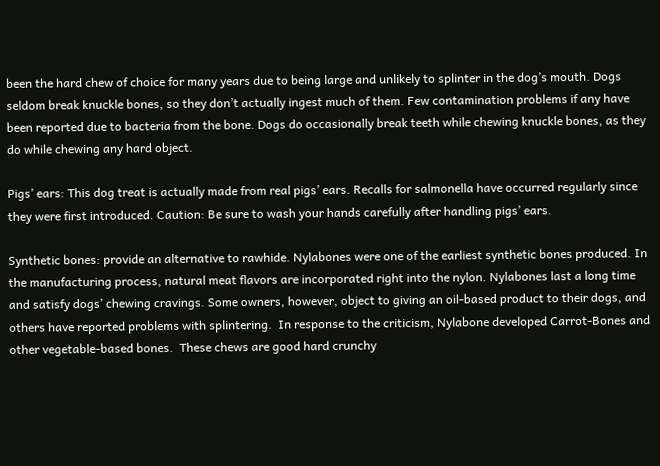been the hard chew of choice for many years due to being large and unlikely to splinter in the dog’s mouth. Dogs seldom break knuckle bones, so they don’t actually ingest much of them. Few contamination problems if any have been reported due to bacteria from the bone. Dogs do occasionally break teeth while chewing knuckle bones, as they do while chewing any hard object.

Pigs’ ears: This dog treat is actually made from real pigs’ ears. Recalls for salmonella have occurred regularly since they were first introduced. Caution: Be sure to wash your hands carefully after handling pigs’ ears.

Synthetic bones: provide an alternative to rawhide. Nylabones were one of the earliest synthetic bones produced. In the manufacturing process, natural meat flavors are incorporated right into the nylon. Nylabones last a long time and satisfy dogs’ chewing cravings. Some owners, however, object to giving an oil-based product to their dogs, and others have reported problems with splintering.  In response to the criticism, Nylabone developed Carrot-Bones and other vegetable-based bones.  These chews are good hard crunchy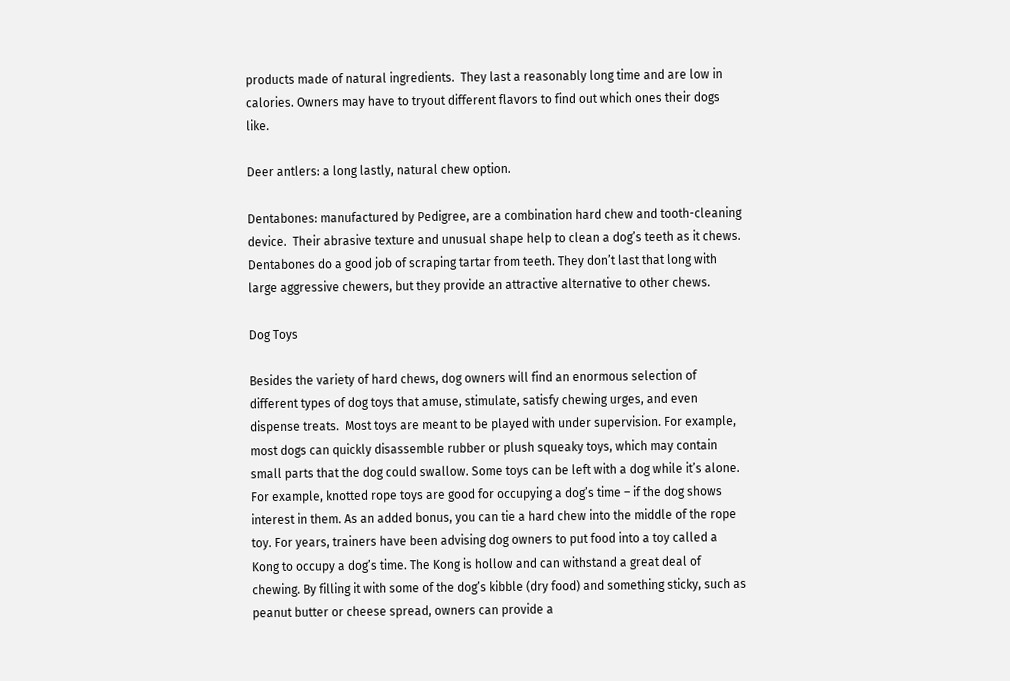products made of natural ingredients.  They last a reasonably long time and are low in calories. Owners may have to tryout different flavors to find out which ones their dogs like.

Deer antlers: a long lastly, natural chew option.

Dentabones: manufactured by Pedigree, are a combination hard chew and tooth-cleaning device.  Their abrasive texture and unusual shape help to clean a dog’s teeth as it chews. Dentabones do a good job of scraping tartar from teeth. They don’t last that long with large aggressive chewers, but they provide an attractive alternative to other chews.

Dog Toys

Besides the variety of hard chews, dog owners will find an enormous selection of different types of dog toys that amuse, stimulate, satisfy chewing urges, and even dispense treats.  Most toys are meant to be played with under supervision. For example, most dogs can quickly disassemble rubber or plush squeaky toys, which may contain small parts that the dog could swallow. Some toys can be left with a dog while it’s alone.  For example, knotted rope toys are good for occupying a dog’s time – if the dog shows interest in them. As an added bonus, you can tie a hard chew into the middle of the rope toy. For years, trainers have been advising dog owners to put food into a toy called a Kong to occupy a dog’s time. The Kong is hollow and can withstand a great deal of chewing. By filling it with some of the dog’s kibble (dry food) and something sticky, such as peanut butter or cheese spread, owners can provide a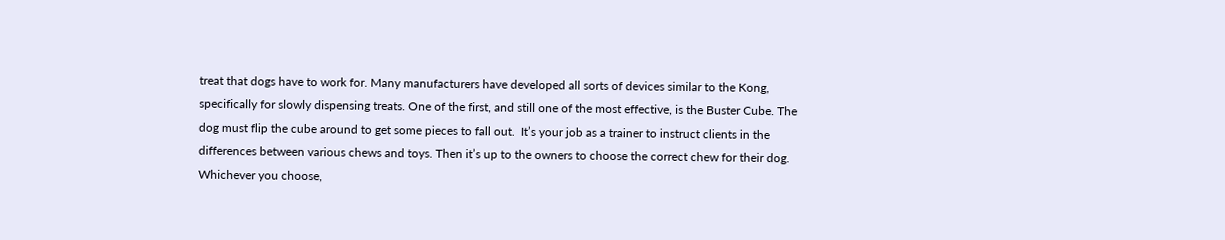treat that dogs have to work for. Many manufacturers have developed all sorts of devices similar to the Kong, specifically for slowly dispensing treats. One of the first, and still one of the most effective, is the Buster Cube. The dog must flip the cube around to get some pieces to fall out.  It’s your job as a trainer to instruct clients in the differences between various chews and toys. Then it’s up to the owners to choose the correct chew for their dog. Whichever you choose,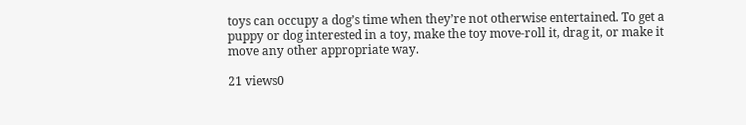toys can occupy a dog’s time when they’re not otherwise entertained. To get a puppy or dog interested in a toy, make the toy move-roll it, drag it, or make it move any other appropriate way.

21 views0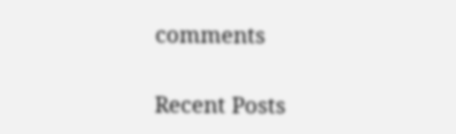comments

Recent Posts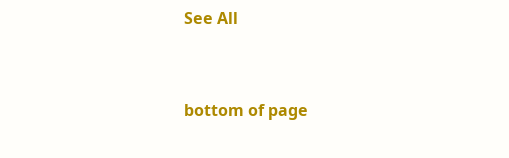See All


bottom of page